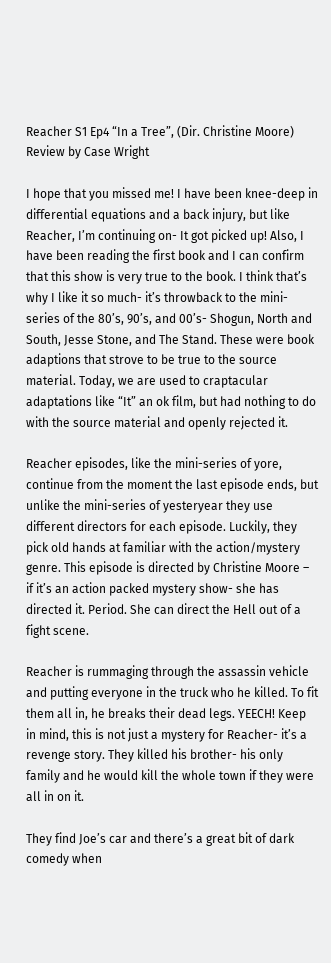Reacher S1 Ep4 “In a Tree”, (Dir. Christine Moore) Review by Case Wright

I hope that you missed me! I have been knee-deep in differential equations and a back injury, but like Reacher, I’m continuing on- It got picked up! Also, I have been reading the first book and I can confirm that this show is very true to the book. I think that’s why I like it so much- it’s throwback to the mini-series of the 80’s, 90’s, and 00’s- Shogun, North and South, Jesse Stone, and The Stand. These were book adaptions that strove to be true to the source material. Today, we are used to craptacular adaptations like “It” an ok film, but had nothing to do with the source material and openly rejected it.

Reacher episodes, like the mini-series of yore, continue from the moment the last episode ends, but unlike the mini-series of yesteryear they use different directors for each episode. Luckily, they pick old hands at familiar with the action/mystery genre. This episode is directed by Christine Moore – if it’s an action packed mystery show- she has directed it. Period. She can direct the Hell out of a fight scene.

Reacher is rummaging through the assassin vehicle and putting everyone in the truck who he killed. To fit them all in, he breaks their dead legs. YEECH! Keep in mind, this is not just a mystery for Reacher- it’s a revenge story. They killed his brother- his only family and he would kill the whole town if they were all in on it.

They find Joe’s car and there’s a great bit of dark comedy when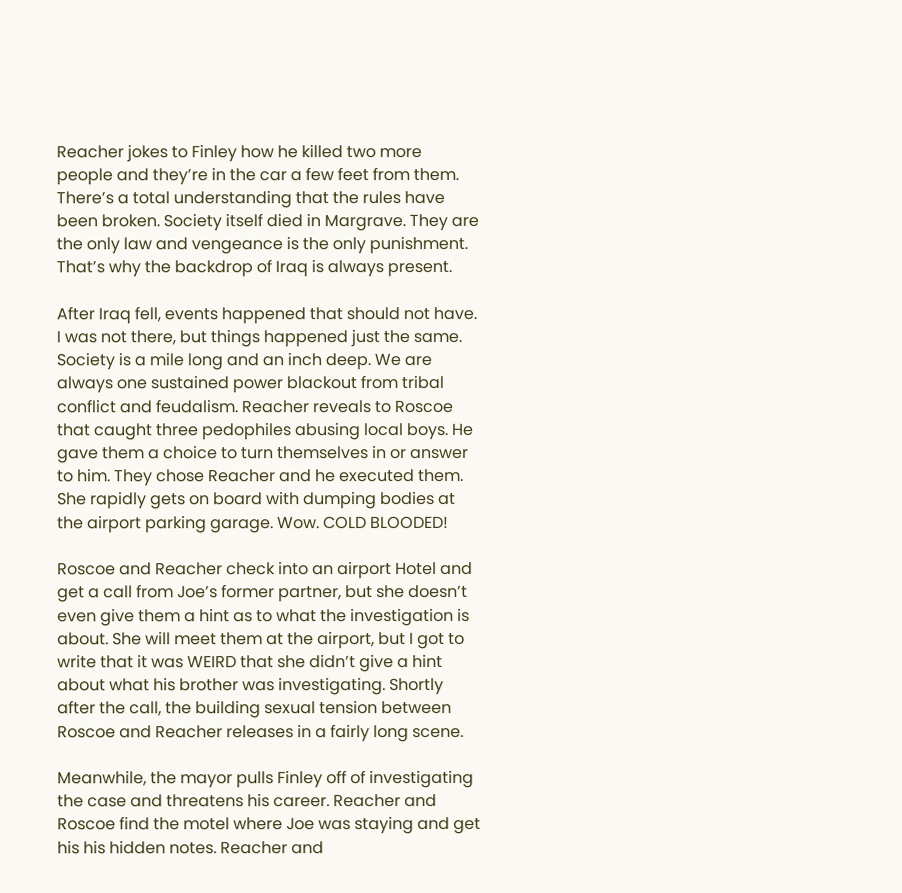Reacher jokes to Finley how he killed two more people and they’re in the car a few feet from them. There’s a total understanding that the rules have been broken. Society itself died in Margrave. They are the only law and vengeance is the only punishment. That’s why the backdrop of Iraq is always present.

After Iraq fell, events happened that should not have. I was not there, but things happened just the same. Society is a mile long and an inch deep. We are always one sustained power blackout from tribal conflict and feudalism. Reacher reveals to Roscoe that caught three pedophiles abusing local boys. He gave them a choice to turn themselves in or answer to him. They chose Reacher and he executed them. She rapidly gets on board with dumping bodies at the airport parking garage. Wow. COLD BLOODED!

Roscoe and Reacher check into an airport Hotel and get a call from Joe’s former partner, but she doesn’t even give them a hint as to what the investigation is about. She will meet them at the airport, but I got to write that it was WEIRD that she didn’t give a hint about what his brother was investigating. Shortly after the call, the building sexual tension between Roscoe and Reacher releases in a fairly long scene.

Meanwhile, the mayor pulls Finley off of investigating the case and threatens his career. Reacher and Roscoe find the motel where Joe was staying and get his his hidden notes. Reacher and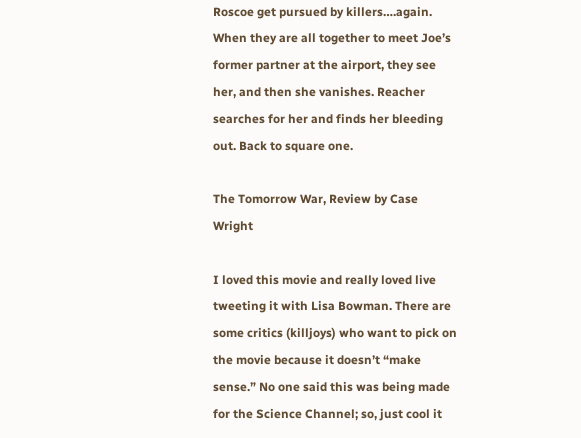Roscoe get pursued by killers….again. When they are all together to meet Joe’s former partner at the airport, they see her, and then she vanishes. Reacher searches for her and finds her bleeding out. Back to square one.

The Tomorrow War, Review by Case Wright

I loved this movie and really loved live tweeting it with Lisa Bowman. There are some critics (killjoys) who want to pick on the movie because it doesn’t “make sense.” No one said this was being made for the Science Channel; so, just cool it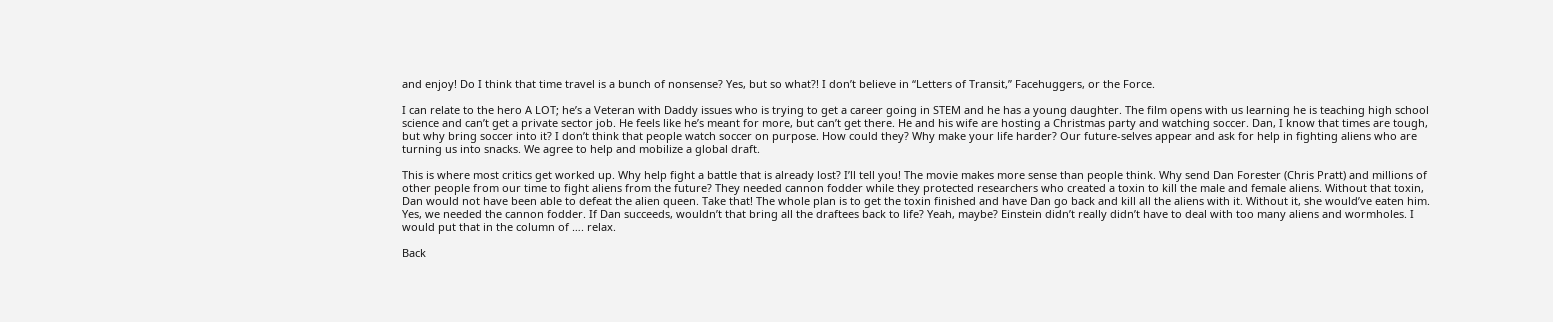and enjoy! Do I think that time travel is a bunch of nonsense? Yes, but so what?! I don’t believe in “Letters of Transit,” Facehuggers, or the Force.

I can relate to the hero A LOT; he’s a Veteran with Daddy issues who is trying to get a career going in STEM and he has a young daughter. The film opens with us learning he is teaching high school science and can’t get a private sector job. He feels like he’s meant for more, but can’t get there. He and his wife are hosting a Christmas party and watching soccer. Dan, I know that times are tough, but why bring soccer into it? I don’t think that people watch soccer on purpose. How could they? Why make your life harder? Our future-selves appear and ask for help in fighting aliens who are turning us into snacks. We agree to help and mobilize a global draft.

This is where most critics get worked up. Why help fight a battle that is already lost? I’ll tell you! The movie makes more sense than people think. Why send Dan Forester (Chris Pratt) and millions of other people from our time to fight aliens from the future? They needed cannon fodder while they protected researchers who created a toxin to kill the male and female aliens. Without that toxin, Dan would not have been able to defeat the alien queen. Take that! The whole plan is to get the toxin finished and have Dan go back and kill all the aliens with it. Without it, she would’ve eaten him. Yes, we needed the cannon fodder. If Dan succeeds, wouldn’t that bring all the draftees back to life? Yeah, maybe? Einstein didn’t really didn’t have to deal with too many aliens and wormholes. I would put that in the column of …. relax.

Back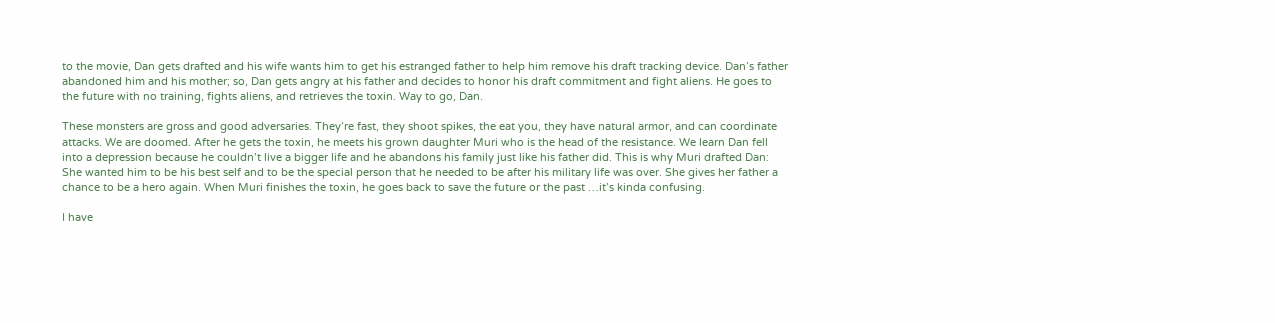to the movie, Dan gets drafted and his wife wants him to get his estranged father to help him remove his draft tracking device. Dan’s father abandoned him and his mother; so, Dan gets angry at his father and decides to honor his draft commitment and fight aliens. He goes to the future with no training, fights aliens, and retrieves the toxin. Way to go, Dan.

These monsters are gross and good adversaries. They’re fast, they shoot spikes, the eat you, they have natural armor, and can coordinate attacks. We are doomed. After he gets the toxin, he meets his grown daughter Muri who is the head of the resistance. We learn Dan fell into a depression because he couldn’t live a bigger life and he abandons his family just like his father did. This is why Muri drafted Dan: She wanted him to be his best self and to be the special person that he needed to be after his military life was over. She gives her father a chance to be a hero again. When Muri finishes the toxin, he goes back to save the future or the past …it’s kinda confusing.

I have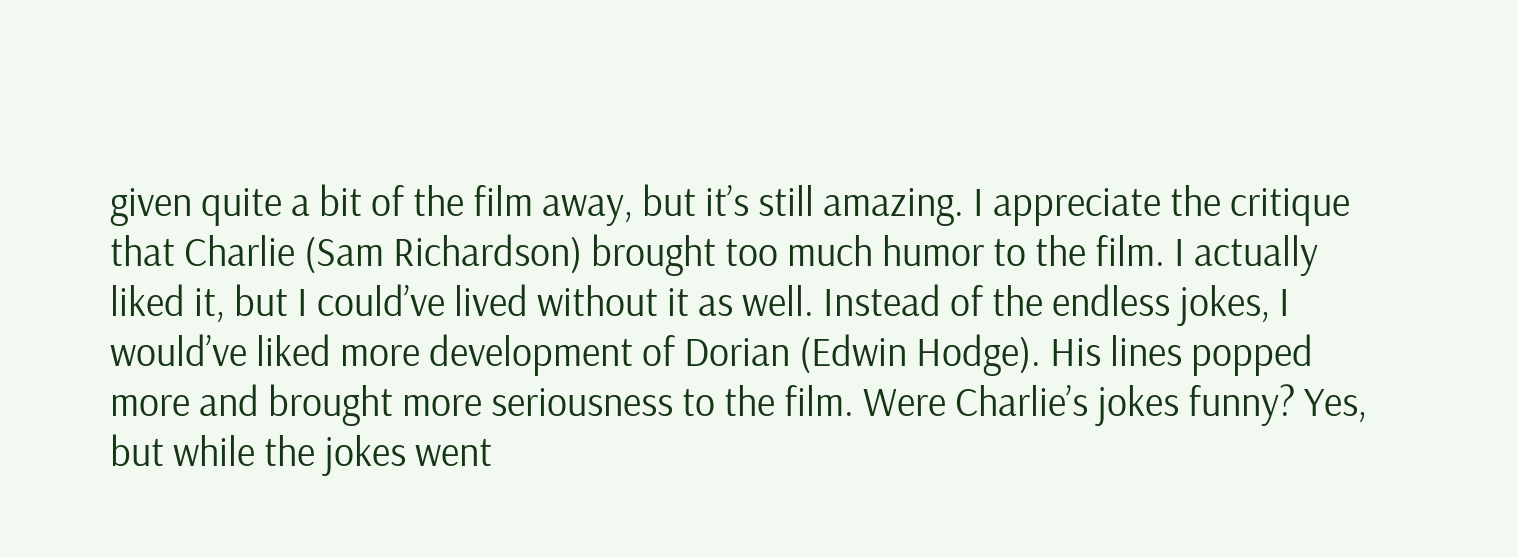given quite a bit of the film away, but it’s still amazing. I appreciate the critique that Charlie (Sam Richardson) brought too much humor to the film. I actually liked it, but I could’ve lived without it as well. Instead of the endless jokes, I would’ve liked more development of Dorian (Edwin Hodge). His lines popped more and brought more seriousness to the film. Were Charlie’s jokes funny? Yes, but while the jokes went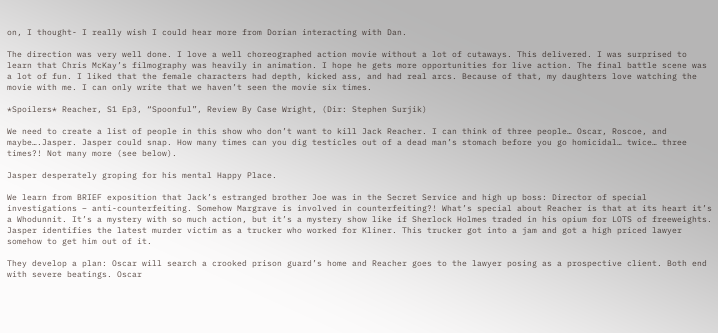on, I thought- I really wish I could hear more from Dorian interacting with Dan.

The direction was very well done. I love a well choreographed action movie without a lot of cutaways. This delivered. I was surprised to learn that Chris McKay’s filmography was heavily in animation. I hope he gets more opportunities for live action. The final battle scene was a lot of fun. I liked that the female characters had depth, kicked ass, and had real arcs. Because of that, my daughters love watching the movie with me. I can only write that we haven’t seen the movie six times.

*Spoilers* Reacher, S1 Ep3, “Spoonful”, Review By Case Wright, (Dir: Stephen Surjik)

We need to create a list of people in this show who don’t want to kill Jack Reacher. I can think of three people… Oscar, Roscoe, and maybe….Jasper. Jasper could snap. How many times can you dig testicles out of a dead man’s stomach before you go homicidal… twice… three times?! Not many more (see below).

Jasper desperately groping for his mental Happy Place.

We learn from BRIEF exposition that Jack’s estranged brother Joe was in the Secret Service and high up boss: Director of special investigations – anti-counterfeiting. Somehow Margrave is involved in counterfeiting?! What’s special about Reacher is that at its heart it’s a Whodunnit. It’s a mystery with so much action, but it’s a mystery show like if Sherlock Holmes traded in his opium for LOTS of freeweights. Jasper identifies the latest murder victim as a trucker who worked for Kliner. This trucker got into a jam and got a high priced lawyer somehow to get him out of it.

They develop a plan: Oscar will search a crooked prison guard’s home and Reacher goes to the lawyer posing as a prospective client. Both end with severe beatings. Oscar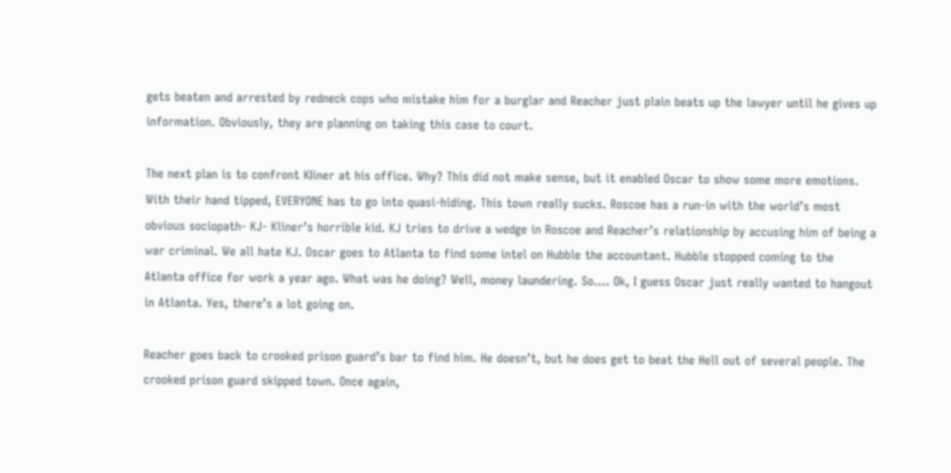gets beaten and arrested by redneck cops who mistake him for a burglar and Reacher just plain beats up the lawyer until he gives up information. Obviously, they are planning on taking this case to court.

The next plan is to confront KIiner at his office. Why? This did not make sense, but it enabled Oscar to show some more emotions. With their hand tipped, EVERYONE has to go into quasi-hiding. This town really sucks. Roscoe has a run-in with the world’s most obvious sociopath- KJ- Kliner’s horrible kid. KJ tries to drive a wedge in Roscoe and Reacher’s relationship by accusing him of being a war criminal. We all hate KJ. Oscar goes to Atlanta to find some intel on Hubble the accountant. Hubble stopped coming to the Atlanta office for work a year ago. What was he doing? Well, money laundering. So…. Ok, I guess Oscar just really wanted to hangout in Atlanta. Yes, there’s a lot going on.

Reacher goes back to crooked prison guard’s bar to find him. He doesn’t, but he does get to beat the Hell out of several people. The crooked prison guard skipped town. Once again,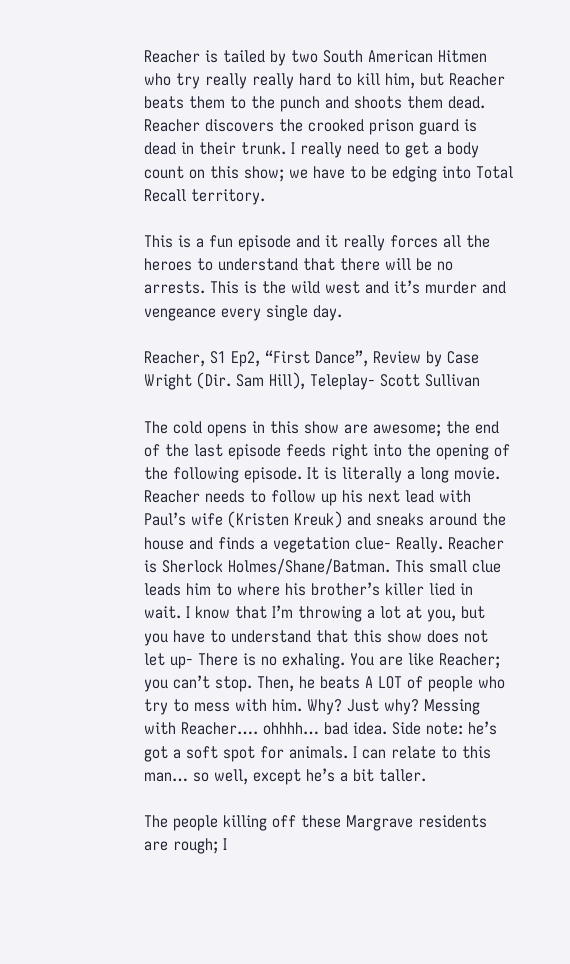Reacher is tailed by two South American Hitmen who try really really hard to kill him, but Reacher beats them to the punch and shoots them dead. Reacher discovers the crooked prison guard is dead in their trunk. I really need to get a body count on this show; we have to be edging into Total Recall territory.

This is a fun episode and it really forces all the heroes to understand that there will be no arrests. This is the wild west and it’s murder and vengeance every single day.

Reacher, S1 Ep2, “First Dance”, Review by Case Wright (Dir. Sam Hill), Teleplay- Scott Sullivan

The cold opens in this show are awesome; the end of the last episode feeds right into the opening of the following episode. It is literally a long movie. Reacher needs to follow up his next lead with Paul’s wife (Kristen Kreuk) and sneaks around the house and finds a vegetation clue- Really. Reacher is Sherlock Holmes/Shane/Batman. This small clue leads him to where his brother’s killer lied in wait. I know that I’m throwing a lot at you, but you have to understand that this show does not let up- There is no exhaling. You are like Reacher; you can’t stop. Then, he beats A LOT of people who try to mess with him. Why? Just why? Messing with Reacher…. ohhhh… bad idea. Side note: he’s got a soft spot for animals. I can relate to this man… so well, except he’s a bit taller.

The people killing off these Margrave residents are rough; I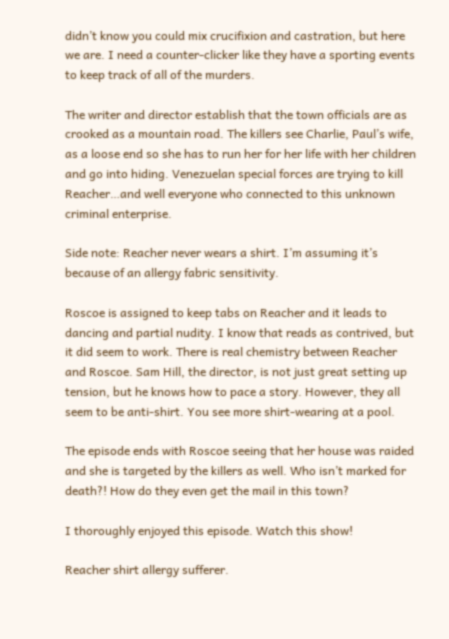didn’t know you could mix crucifixion and castration, but here we are. I need a counter-clicker like they have a sporting events to keep track of all of the murders.

The writer and director establish that the town officials are as crooked as a mountain road. The killers see Charlie, Paul’s wife, as a loose end so she has to run her for her life with her children and go into hiding. Venezuelan special forces are trying to kill Reacher…and well everyone who connected to this unknown criminal enterprise.

Side note: Reacher never wears a shirt. I’m assuming it’s because of an allergy fabric sensitivity.

Roscoe is assigned to keep tabs on Reacher and it leads to dancing and partial nudity. I know that reads as contrived, but it did seem to work. There is real chemistry between Reacher and Roscoe. Sam Hill, the director, is not just great setting up tension, but he knows how to pace a story. However, they all seem to be anti-shirt. You see more shirt-wearing at a pool.

The episode ends with Roscoe seeing that her house was raided and she is targeted by the killers as well. Who isn’t marked for death?! How do they even get the mail in this town?

I thoroughly enjoyed this episode. Watch this show!

Reacher shirt allergy sufferer.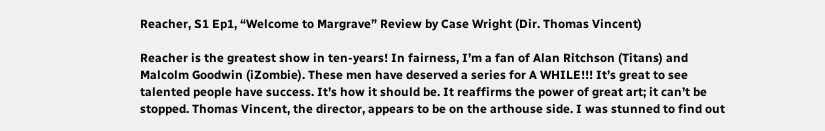Reacher, S1 Ep1, “Welcome to Margrave” Review by Case Wright (Dir. Thomas Vincent)

Reacher is the greatest show in ten-years! In fairness, I’m a fan of Alan Ritchson (Titans) and Malcolm Goodwin (iZombie). These men have deserved a series for A WHILE!!! It’s great to see talented people have success. It’s how it should be. It reaffirms the power of great art; it can’t be stopped. Thomas Vincent, the director, appears to be on the arthouse side. I was stunned to find out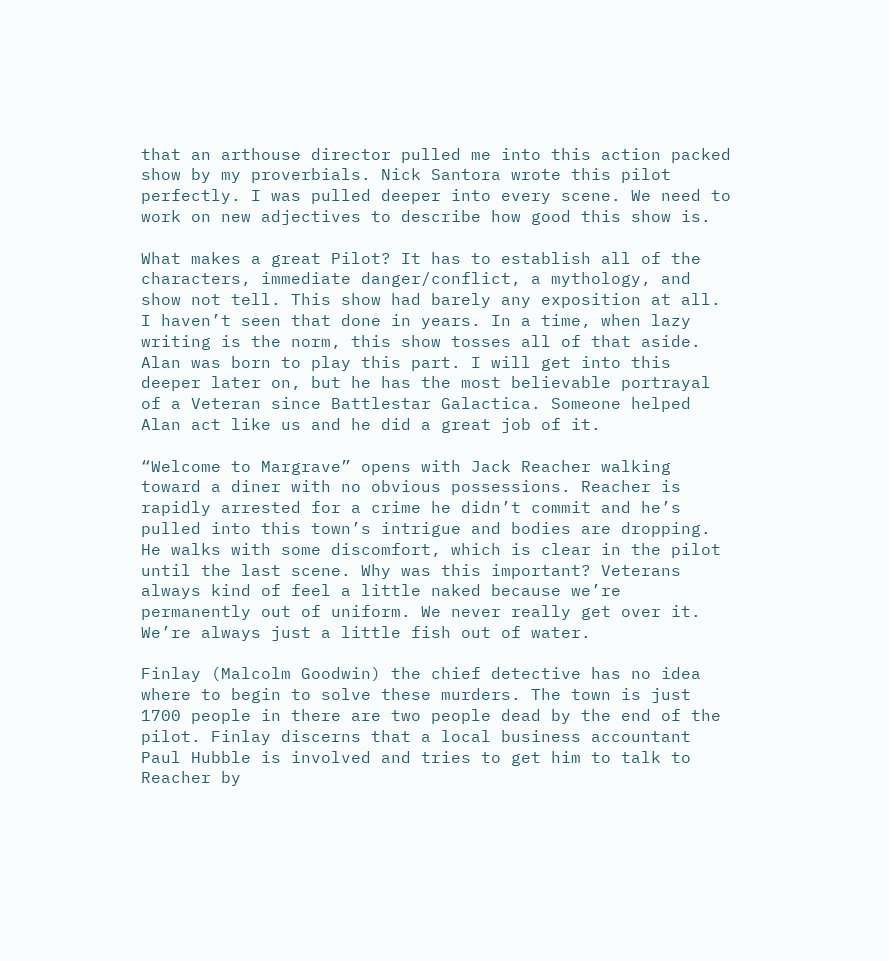that an arthouse director pulled me into this action packed show by my proverbials. Nick Santora wrote this pilot perfectly. I was pulled deeper into every scene. We need to work on new adjectives to describe how good this show is.

What makes a great Pilot? It has to establish all of the characters, immediate danger/conflict, a mythology, and show not tell. This show had barely any exposition at all. I haven’t seen that done in years. In a time, when lazy writing is the norm, this show tosses all of that aside. Alan was born to play this part. I will get into this deeper later on, but he has the most believable portrayal of a Veteran since Battlestar Galactica. Someone helped Alan act like us and he did a great job of it.

“Welcome to Margrave” opens with Jack Reacher walking toward a diner with no obvious possessions. Reacher is rapidly arrested for a crime he didn’t commit and he’s pulled into this town’s intrigue and bodies are dropping. He walks with some discomfort, which is clear in the pilot until the last scene. Why was this important? Veterans always kind of feel a little naked because we’re permanently out of uniform. We never really get over it. We’re always just a little fish out of water.

Finlay (Malcolm Goodwin) the chief detective has no idea where to begin to solve these murders. The town is just 1700 people in there are two people dead by the end of the pilot. Finlay discerns that a local business accountant Paul Hubble is involved and tries to get him to talk to Reacher by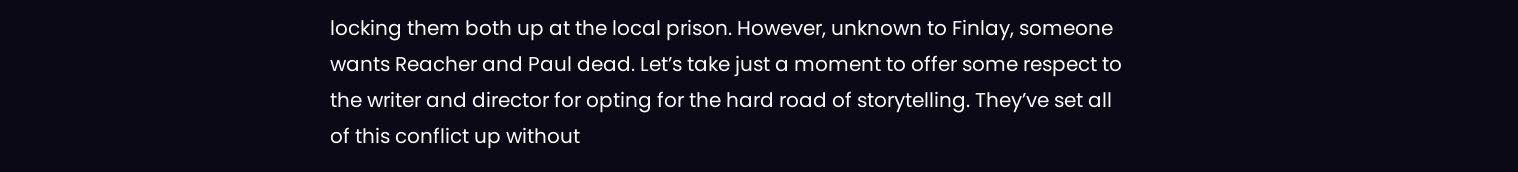locking them both up at the local prison. However, unknown to Finlay, someone wants Reacher and Paul dead. Let’s take just a moment to offer some respect to the writer and director for opting for the hard road of storytelling. They’ve set all of this conflict up without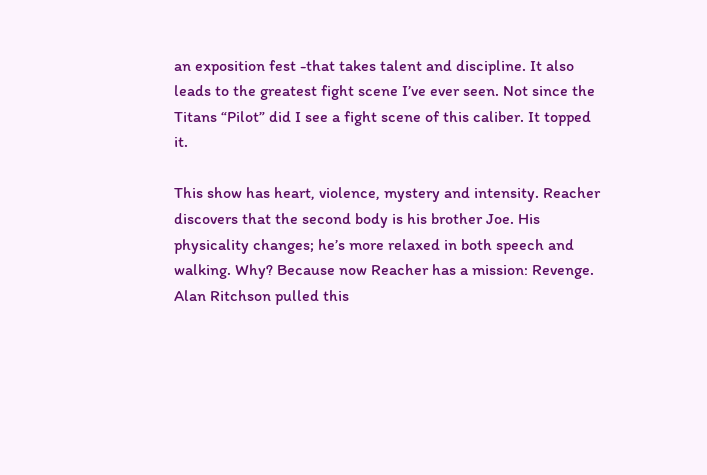an exposition fest -that takes talent and discipline. It also leads to the greatest fight scene I’ve ever seen. Not since the Titans “Pilot” did I see a fight scene of this caliber. It topped it.

This show has heart, violence, mystery and intensity. Reacher discovers that the second body is his brother Joe. His physicality changes; he’s more relaxed in both speech and walking. Why? Because now Reacher has a mission: Revenge. Alan Ritchson pulled this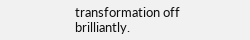transformation off brilliantly.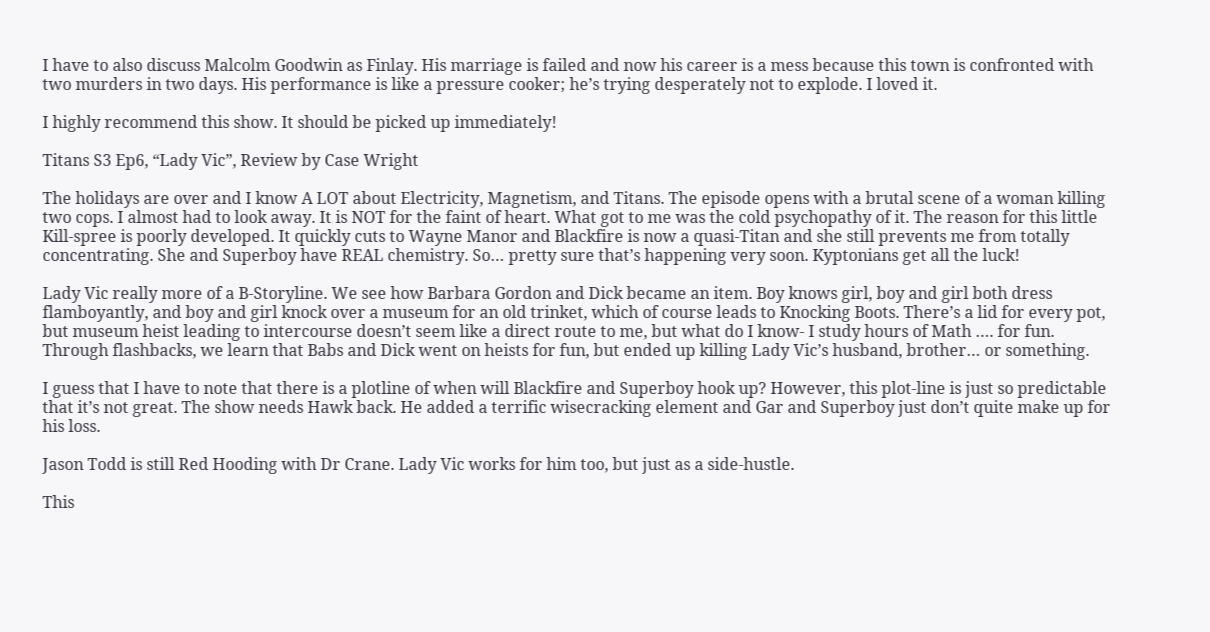I have to also discuss Malcolm Goodwin as Finlay. His marriage is failed and now his career is a mess because this town is confronted with two murders in two days. His performance is like a pressure cooker; he’s trying desperately not to explode. I loved it.

I highly recommend this show. It should be picked up immediately!

Titans S3 Ep6, “Lady Vic”, Review by Case Wright

The holidays are over and I know A LOT about Electricity, Magnetism, and Titans. The episode opens with a brutal scene of a woman killing two cops. I almost had to look away. It is NOT for the faint of heart. What got to me was the cold psychopathy of it. The reason for this little Kill-spree is poorly developed. It quickly cuts to Wayne Manor and Blackfire is now a quasi-Titan and she still prevents me from totally concentrating. She and Superboy have REAL chemistry. So… pretty sure that’s happening very soon. Kyptonians get all the luck!

Lady Vic really more of a B-Storyline. We see how Barbara Gordon and Dick became an item. Boy knows girl, boy and girl both dress flamboyantly, and boy and girl knock over a museum for an old trinket, which of course leads to Knocking Boots. There’s a lid for every pot, but museum heist leading to intercourse doesn’t seem like a direct route to me, but what do I know- I study hours of Math …. for fun. Through flashbacks, we learn that Babs and Dick went on heists for fun, but ended up killing Lady Vic’s husband, brother… or something.

I guess that I have to note that there is a plotline of when will Blackfire and Superboy hook up? However, this plot-line is just so predictable that it’s not great. The show needs Hawk back. He added a terrific wisecracking element and Gar and Superboy just don’t quite make up for his loss.

Jason Todd is still Red Hooding with Dr Crane. Lady Vic works for him too, but just as a side-hustle.

This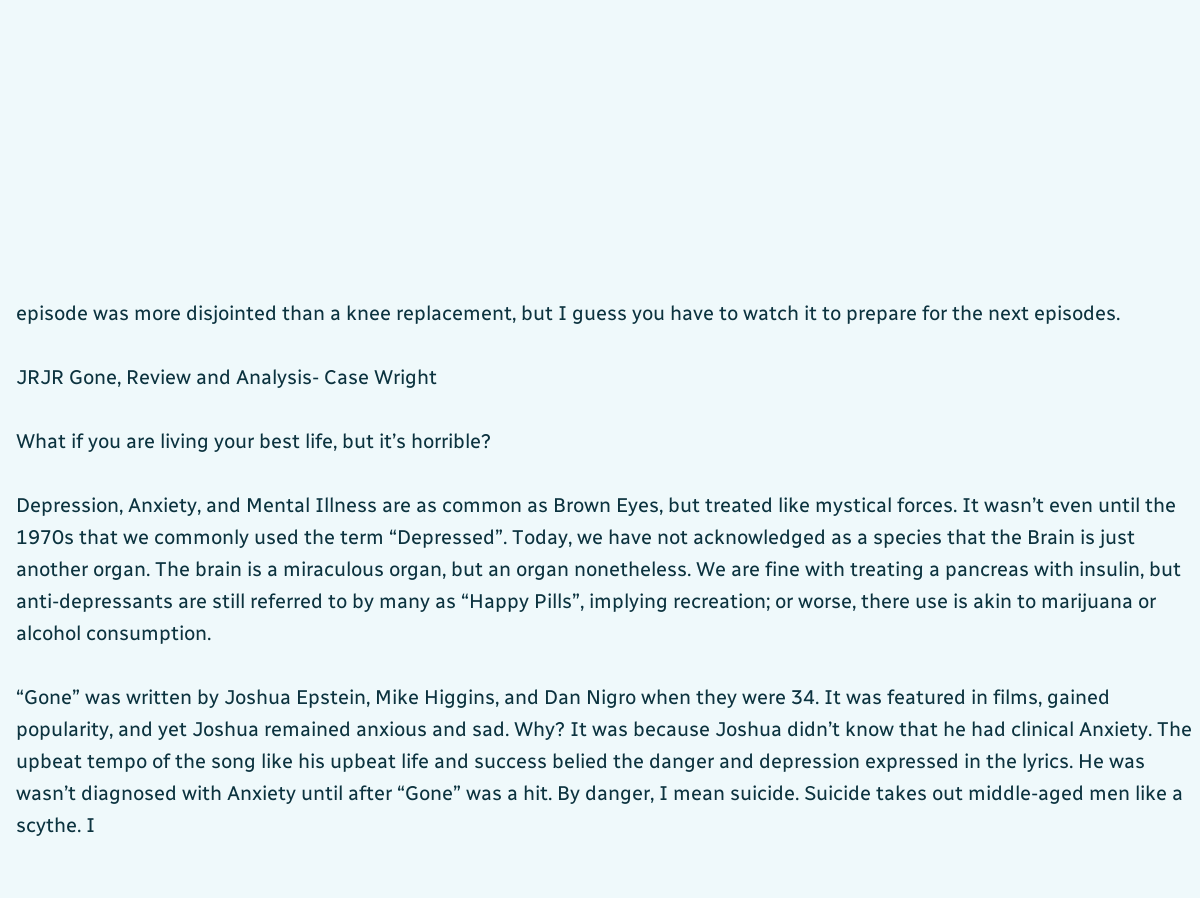episode was more disjointed than a knee replacement, but I guess you have to watch it to prepare for the next episodes.

JRJR Gone, Review and Analysis- Case Wright

What if you are living your best life, but it’s horrible?

Depression, Anxiety, and Mental Illness are as common as Brown Eyes, but treated like mystical forces. It wasn’t even until the 1970s that we commonly used the term “Depressed”. Today, we have not acknowledged as a species that the Brain is just another organ. The brain is a miraculous organ, but an organ nonetheless. We are fine with treating a pancreas with insulin, but anti-depressants are still referred to by many as “Happy Pills”, implying recreation; or worse, there use is akin to marijuana or alcohol consumption.

“Gone” was written by Joshua Epstein, Mike Higgins, and Dan Nigro when they were 34. It was featured in films, gained popularity, and yet Joshua remained anxious and sad. Why? It was because Joshua didn’t know that he had clinical Anxiety. The upbeat tempo of the song like his upbeat life and success belied the danger and depression expressed in the lyrics. He was wasn’t diagnosed with Anxiety until after “Gone” was a hit. By danger, I mean suicide. Suicide takes out middle-aged men like a scythe. I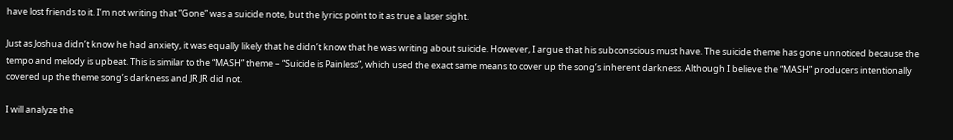have lost friends to it. I’m not writing that ”Gone” was a suicide note, but the lyrics point to it as true a laser sight.

Just as Joshua didn’t know he had anxiety, it was equally likely that he didn’t know that he was writing about suicide. However, I argue that his subconscious must have. The suicide theme has gone unnoticed because the tempo and melody is upbeat. This is similar to the “MASH” theme – “Suicide is Painless”, which used the exact same means to cover up the song’s inherent darkness. Although I believe the “MASH” producers intentionally covered up the theme song’s darkness and JR JR did not.

I will analyze the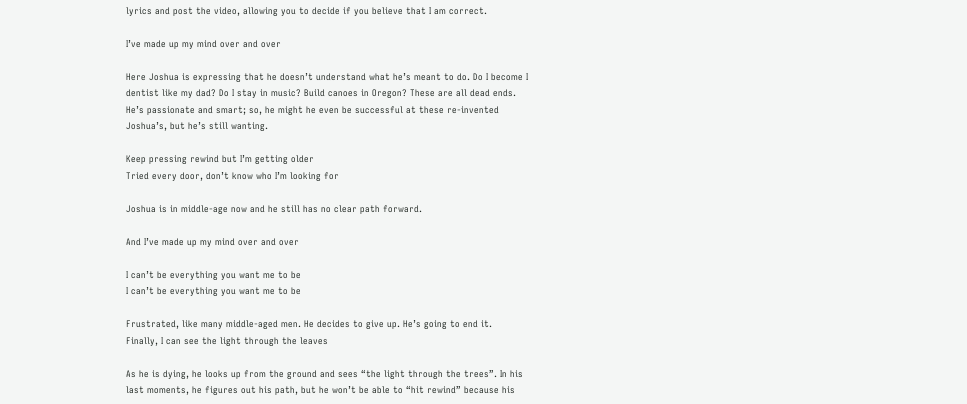lyrics and post the video, allowing you to decide if you believe that I am correct.

I’ve made up my mind over and over

Here Joshua is expressing that he doesn’t understand what he’s meant to do. Do I become I dentist like my dad? Do I stay in music? Build canoes in Oregon? These are all dead ends. He’s passionate and smart; so, he might he even be successful at these re-invented Joshua’s, but he’s still wanting.

Keep pressing rewind but I’m getting older
Tried every door, don’t know who I’m looking for

Joshua is in middle-age now and he still has no clear path forward.

And I’ve made up my mind over and over

I can’t be everything you want me to be
I can’t be everything you want me to be

Frustrated, like many middle-aged men. He decides to give up. He’s going to end it.
Finally, I can see the light through the leaves

As he is dying, he looks up from the ground and sees “the light through the trees”. In his last moments, he figures out his path, but he won’t be able to “hit rewind” because his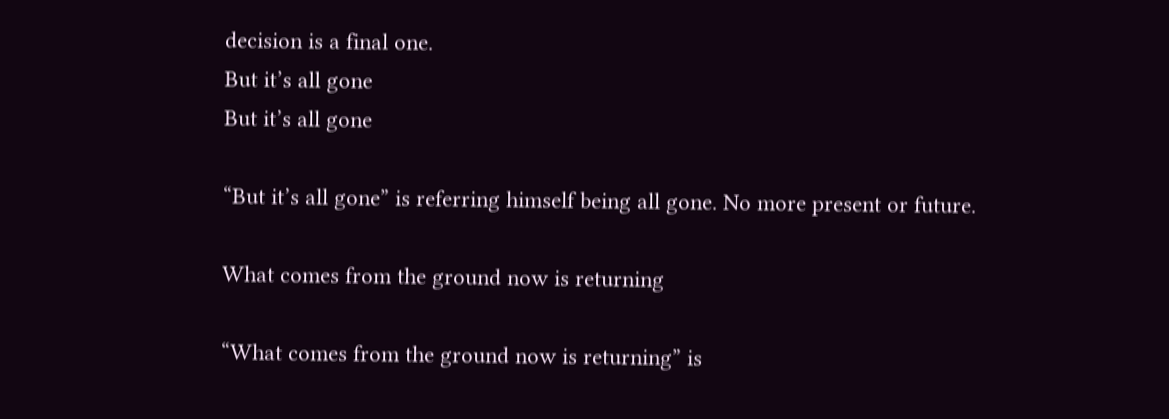decision is a final one.
But it’s all gone
But it’s all gone

“But it’s all gone” is referring himself being all gone. No more present or future.

What comes from the ground now is returning

“What comes from the ground now is returning” is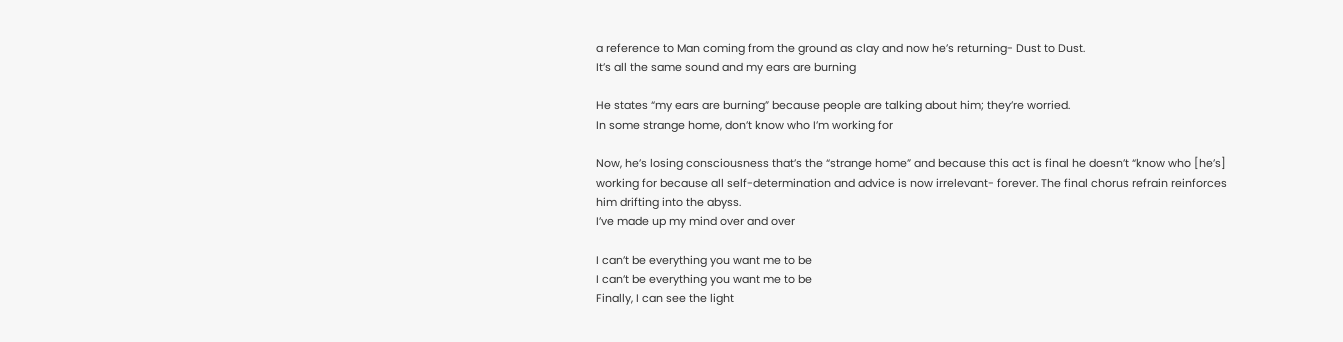a reference to Man coming from the ground as clay and now he’s returning- Dust to Dust.
It’s all the same sound and my ears are burning

He states “my ears are burning” because people are talking about him; they’re worried.
In some strange home, don’t know who I’m working for

Now, he’s losing consciousness that’s the “strange home” and because this act is final he doesn’t “know who [he’s] working for because all self-determination and advice is now irrelevant- forever. The final chorus refrain reinforces him drifting into the abyss.
I’ve made up my mind over and over

I can’t be everything you want me to be
I can’t be everything you want me to be
Finally, I can see the light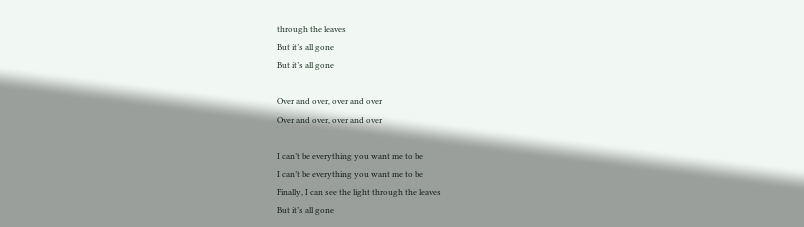through the leaves
But it’s all gone
But it’s all gone

Over and over, over and over
Over and over, over and over

I can’t be everything you want me to be
I can’t be everything you want me to be
Finally, I can see the light through the leaves
But it’s all gone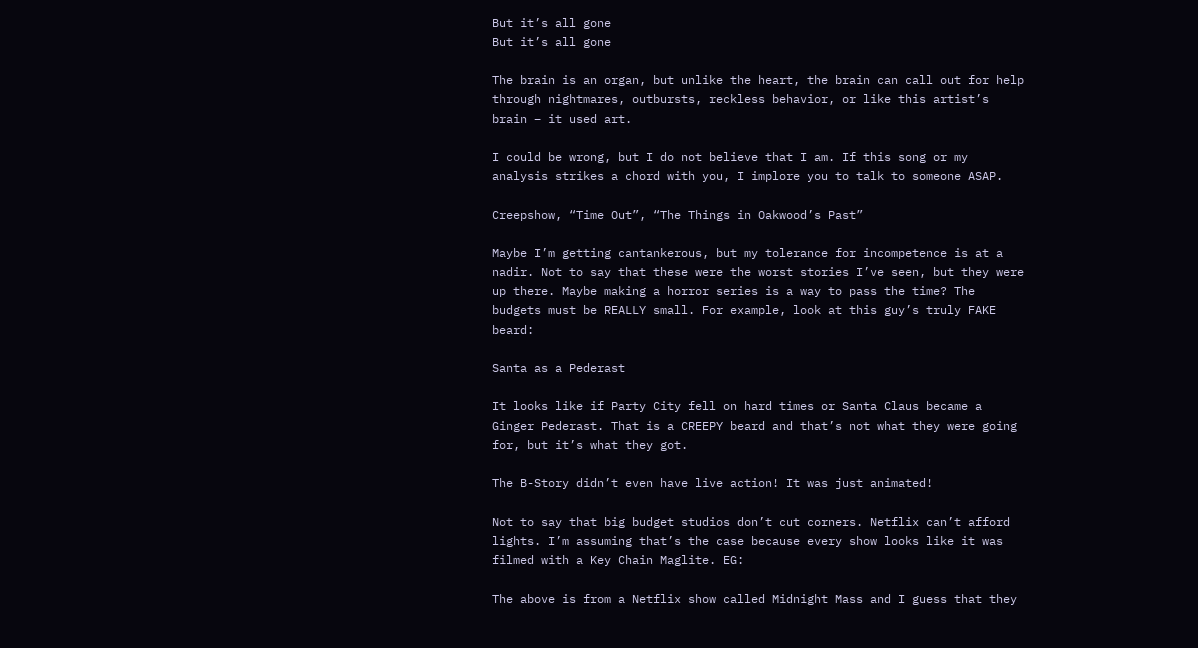But it’s all gone
But it’s all gone

The brain is an organ, but unlike the heart, the brain can call out for help through nightmares, outbursts, reckless behavior, or like this artist’s brain – it used art.

I could be wrong, but I do not believe that I am. If this song or my analysis strikes a chord with you, I implore you to talk to someone ASAP.

Creepshow, “Time Out”, “The Things in Oakwood’s Past”

Maybe I’m getting cantankerous, but my tolerance for incompetence is at a nadir. Not to say that these were the worst stories I’ve seen, but they were up there. Maybe making a horror series is a way to pass the time? The budgets must be REALLY small. For example, look at this guy’s truly FAKE beard:

Santa as a Pederast

It looks like if Party City fell on hard times or Santa Claus became a Ginger Pederast. That is a CREEPY beard and that’s not what they were going for, but it’s what they got.

The B-Story didn’t even have live action! It was just animated!

Not to say that big budget studios don’t cut corners. Netflix can’t afford lights. I’m assuming that’s the case because every show looks like it was filmed with a Key Chain Maglite. EG:

The above is from a Netflix show called Midnight Mass and I guess that they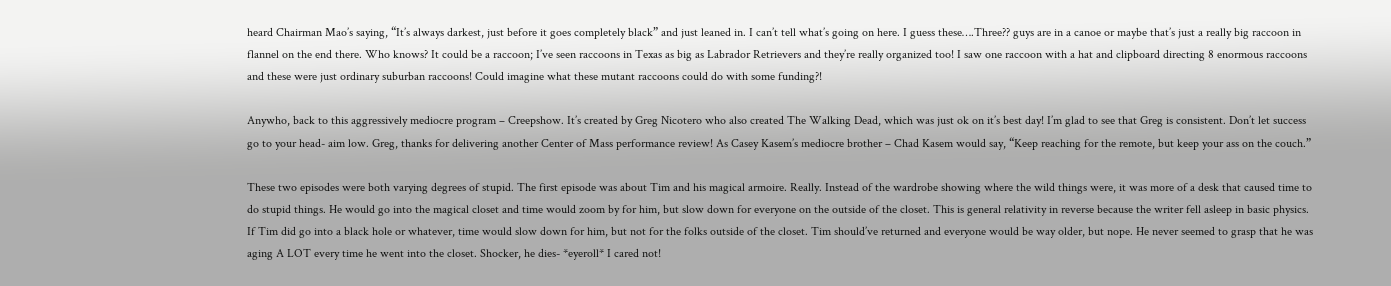heard Chairman Mao’s saying, “It’s always darkest, just before it goes completely black” and just leaned in. I can’t tell what’s going on here. I guess these….Three?? guys are in a canoe or maybe that’s just a really big raccoon in flannel on the end there. Who knows? It could be a raccoon; I’ve seen raccoons in Texas as big as Labrador Retrievers and they’re really organized too! I saw one raccoon with a hat and clipboard directing 8 enormous raccoons and these were just ordinary suburban raccoons! Could imagine what these mutant raccoons could do with some funding?!

Anywho, back to this aggressively mediocre program – Creepshow. It’s created by Greg Nicotero who also created The Walking Dead, which was just ok on it’s best day! I’m glad to see that Greg is consistent. Don’t let success go to your head- aim low. Greg, thanks for delivering another Center of Mass performance review! As Casey Kasem’s mediocre brother – Chad Kasem would say, “Keep reaching for the remote, but keep your ass on the couch.”

These two episodes were both varying degrees of stupid. The first episode was about Tim and his magical armoire. Really. Instead of the wardrobe showing where the wild things were, it was more of a desk that caused time to do stupid things. He would go into the magical closet and time would zoom by for him, but slow down for everyone on the outside of the closet. This is general relativity in reverse because the writer fell asleep in basic physics. If Tim did go into a black hole or whatever, time would slow down for him, but not for the folks outside of the closet. Tim should’ve returned and everyone would be way older, but nope. He never seemed to grasp that he was aging A LOT every time he went into the closet. Shocker, he dies- *eyeroll* I cared not!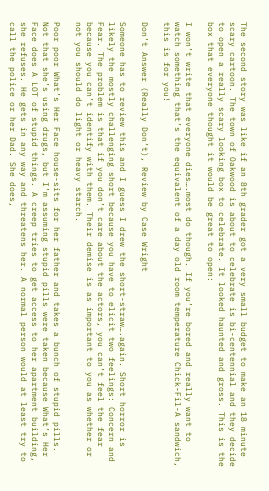The second story was like if an 8th grader got a very small budget to make an 18 minute scary cartoon. The town of Oakwood is about to celebrate is bi-centennial and they decide to open a really scary looking box to celebrate. It looked haunted and gross. This is the box that everyone thought it would be great to open:

I won’t write that everyone dies….most do though. If you’re bored and really want to watch something that’s the equivalent of a day old room temperature Chick-Fil-A sandwich, this is for you!

Don’t Answer (Really Don’t), Review by Case Wright

Someone has to review this and I guess I drew the short-straw….again. Short horror is likely the mostly challenging short because you have to elicit two feelings: Concern and Fear. The problem is that if you don’t care about the actors, you can’t feel the fear because you can’t identify with them. Their demise is as important to you as whether or not you should do light or heavy starch.

Poor poor What’s Her Face house-sits for her father and takes a bunch of stupid pills. Not that she’s using drugs, but I’m assuming stupid pills were taken because What’s Her Face does A LOT of stupid things. A creep tries to get access to her apartment building, she refuses. He gets in any way and threatens her. A normal person would at least try to call the police or her Dad. She does,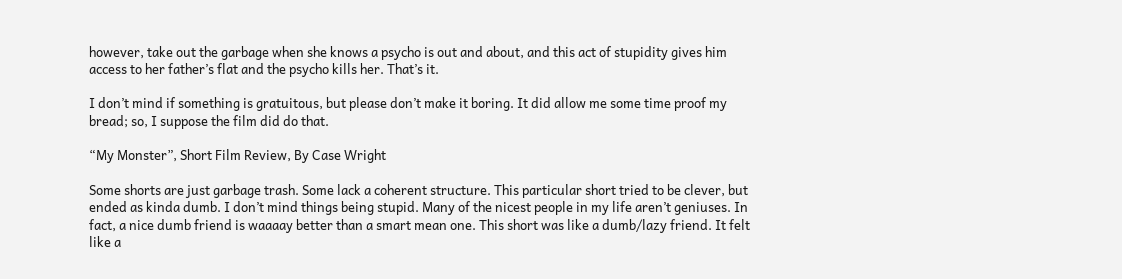however, take out the garbage when she knows a psycho is out and about, and this act of stupidity gives him access to her father’s flat and the psycho kills her. That’s it.

I don’t mind if something is gratuitous, but please don’t make it boring. It did allow me some time proof my bread; so, I suppose the film did do that.

“My Monster”, Short Film Review, By Case Wright

Some shorts are just garbage trash. Some lack a coherent structure. This particular short tried to be clever, but ended as kinda dumb. I don’t mind things being stupid. Many of the nicest people in my life aren’t geniuses. In fact, a nice dumb friend is waaaay better than a smart mean one. This short was like a dumb/lazy friend. It felt like a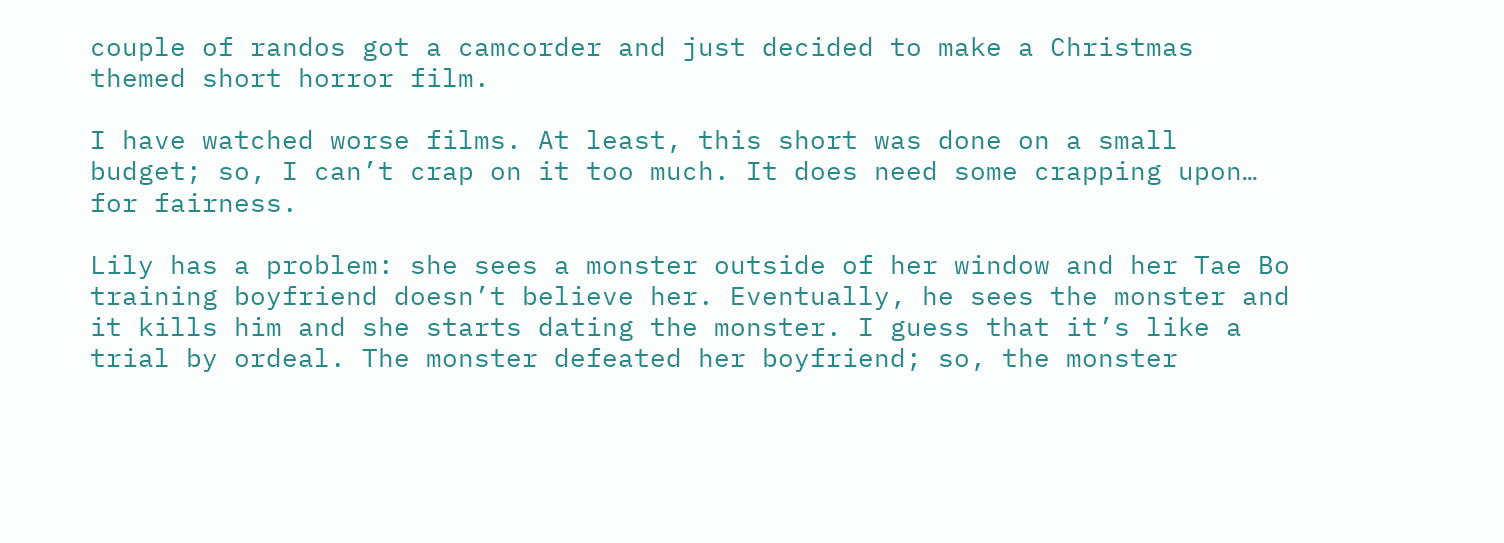couple of randos got a camcorder and just decided to make a Christmas themed short horror film.

I have watched worse films. At least, this short was done on a small budget; so, I can’t crap on it too much. It does need some crapping upon… for fairness.

Lily has a problem: she sees a monster outside of her window and her Tae Bo training boyfriend doesn’t believe her. Eventually, he sees the monster and it kills him and she starts dating the monster. I guess that it’s like a trial by ordeal. The monster defeated her boyfriend; so, the monster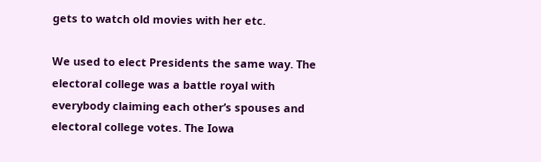gets to watch old movies with her etc.

We used to elect Presidents the same way. The electoral college was a battle royal with everybody claiming each other’s spouses and electoral college votes. The Iowa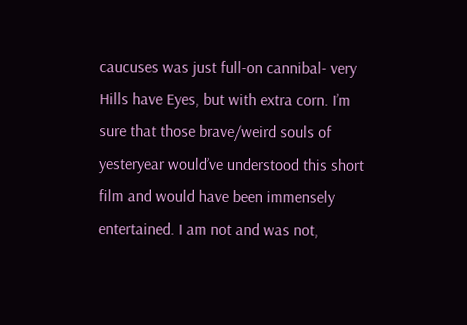caucuses was just full-on cannibal- very Hills have Eyes, but with extra corn. I’m sure that those brave/weird souls of yesteryear would’ve understood this short film and would have been immensely entertained. I am not and was not,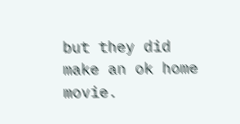but they did make an ok home movie.